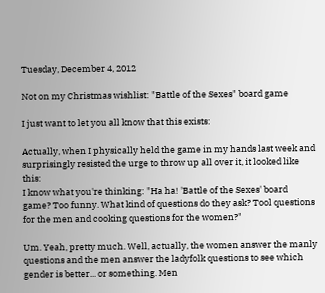Tuesday, December 4, 2012

Not on my Christmas wishlist: "Battle of the Sexes" board game

I just want to let you all know that this exists:

Actually, when I physically held the game in my hands last week and surprisingly resisted the urge to throw up all over it, it looked like this:
I know what you're thinking: "Ha ha! 'Battle of the Sexes' board game? Too funny. What kind of questions do they ask? Tool questions for the men and cooking questions for the women?"

Um. Yeah, pretty much. Well, actually, the women answer the manly questions and the men answer the ladyfolk questions to see which gender is better... or something. Men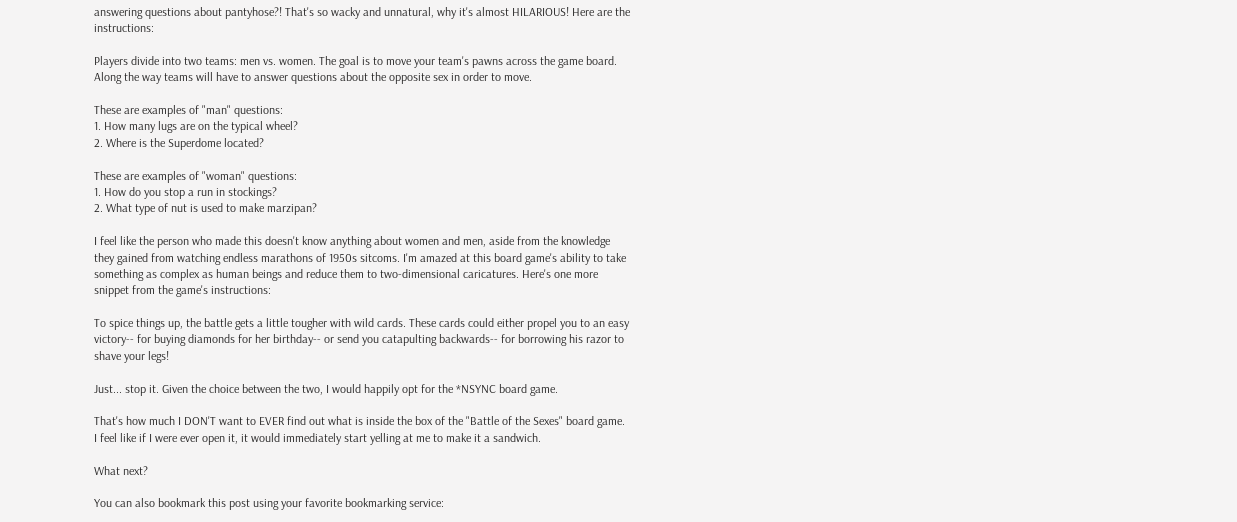answering questions about pantyhose?! That's so wacky and unnatural, why it's almost HILARIOUS! Here are the instructions:

Players divide into two teams: men vs. women. The goal is to move your team's pawns across the game board. Along the way teams will have to answer questions about the opposite sex in order to move.

These are examples of "man" questions:
1. How many lugs are on the typical wheel?
2. Where is the Superdome located?

These are examples of "woman" questions:
1. How do you stop a run in stockings?
2. What type of nut is used to make marzipan?

I feel like the person who made this doesn't know anything about women and men, aside from the knowledge they gained from watching endless marathons of 1950s sitcoms. I'm amazed at this board game's ability to take something as complex as human beings and reduce them to two-dimensional caricatures. Here's one more snippet from the game's instructions:

To spice things up, the battle gets a little tougher with wild cards. These cards could either propel you to an easy victory-- for buying diamonds for her birthday-- or send you catapulting backwards-- for borrowing his razor to shave your legs!

Just... stop it. Given the choice between the two, I would happily opt for the *NSYNC board game.

That's how much I DON'T want to EVER find out what is inside the box of the "Battle of the Sexes" board game. I feel like if I were ever open it, it would immediately start yelling at me to make it a sandwich.

What next?

You can also bookmark this post using your favorite bookmarking service: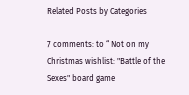Related Posts by Categories

7 comments: to “ Not on my Christmas wishlist: "Battle of the Sexes" board game